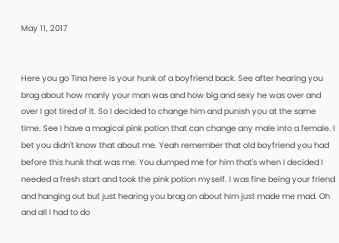May 11, 2017


Here you go Tina here is your hunk of a boyfriend back. See after hearing you brag about how manly your man was and how big and sexy he was over and over I got tired of it. So I decided to change him and punish you at the same time. See I have a magical pink potion that can change any male into a female. I bet you didn't know that about me. Yeah remember that old boyfriend you had before this hunk that was me. You dumped me for him that's when I decided I needed a fresh start and took the pink potion myself. I was fine being your friend and hanging out but just hearing you brag on about him just made me mad. Oh and all I had to do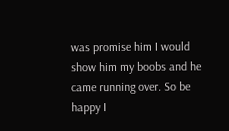was promise him I would show him my boobs and he came running over. So be happy I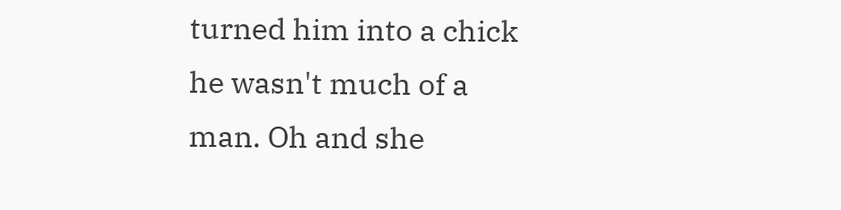turned him into a chick he wasn't much of a man. Oh and she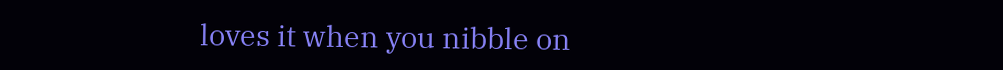loves it when you nibble on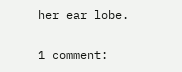her ear lobe.

1 comment: